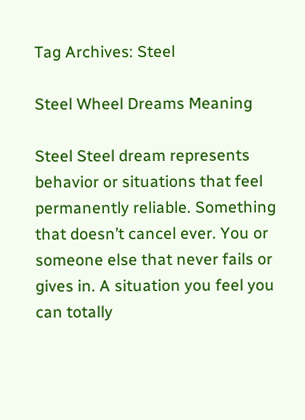Tag Archives: Steel

Steel Wheel Dreams Meaning

Steel Steel dream represents behavior or situations that feel permanently reliable. Something that doesn’t cancel ever. You or someone else that never fails or gives in. A situation you feel you can totally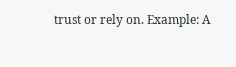trust or rely on. Example: A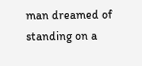man dreamed of standing on a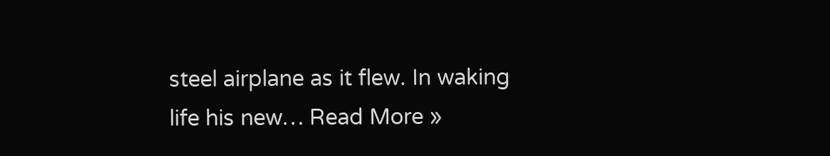steel airplane as it flew. In waking life his new… Read More »